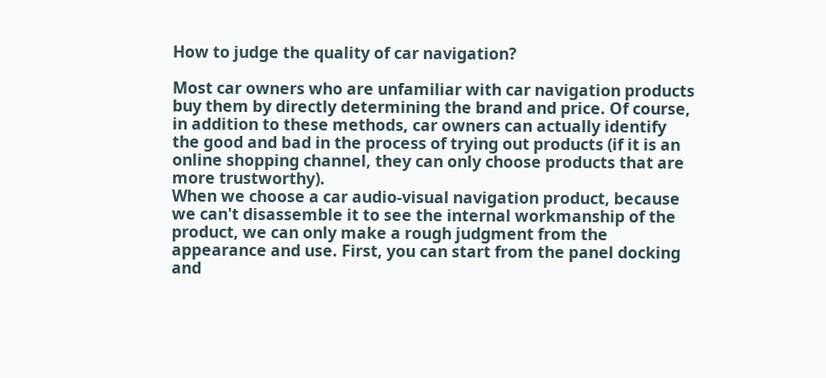How to judge the quality of car navigation?

Most car owners who are unfamiliar with car navigation products buy them by directly determining the brand and price. Of course, in addition to these methods, car owners can actually identify the good and bad in the process of trying out products (if it is an online shopping channel, they can only choose products that are more trustworthy).
When we choose a car audio-visual navigation product, because we can't disassemble it to see the internal workmanship of the product, we can only make a rough judgment from the appearance and use. First, you can start from the panel docking and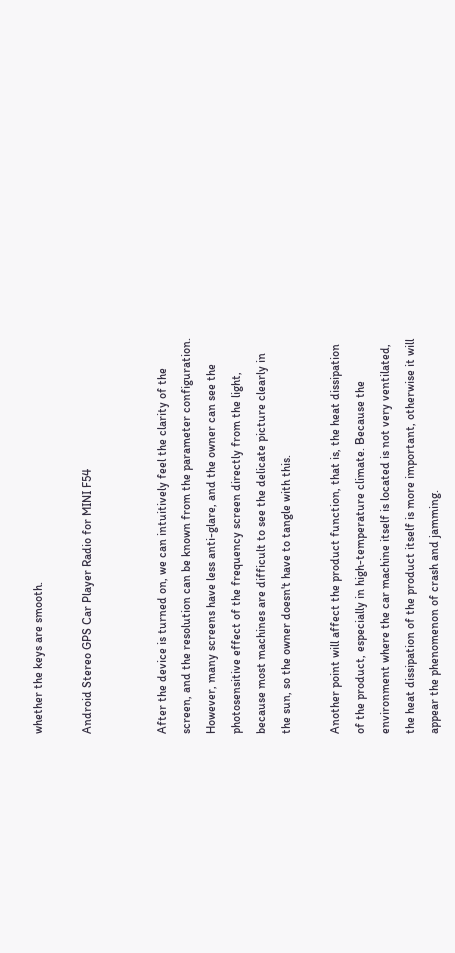whether the keys are smooth.

Android Stereo GPS Car Player Radio for MINI F54


After the device is turned on, we can intuitively feel the clarity of the screen, and the resolution can be known from the parameter configuration. However, many screens have less anti-glare, and the owner can see the photosensitive effect of the frequency screen directly from the light, because most machines are difficult to see the delicate picture clearly in the sun, so the owner doesn't have to tangle with this.

Another point will affect the product function, that is, the heat dissipation of the product, especially in high-temperature climate. Because the environment where the car machine itself is located is not very ventilated, the heat dissipation of the product itself is more important, otherwise it will appear the phenomenon of crash and jamming.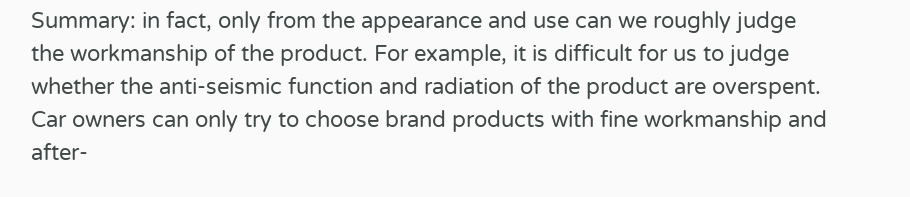Summary: in fact, only from the appearance and use can we roughly judge the workmanship of the product. For example, it is difficult for us to judge whether the anti-seismic function and radiation of the product are overspent. Car owners can only try to choose brand products with fine workmanship and after-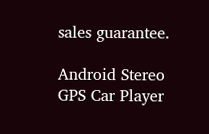sales guarantee.

Android Stereo GPS Car Player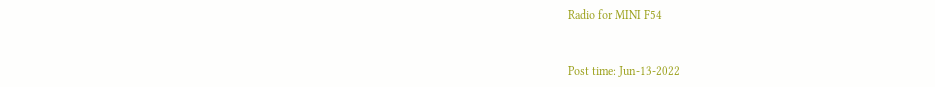Radio for MINI F54


Post time: Jun-13-2022